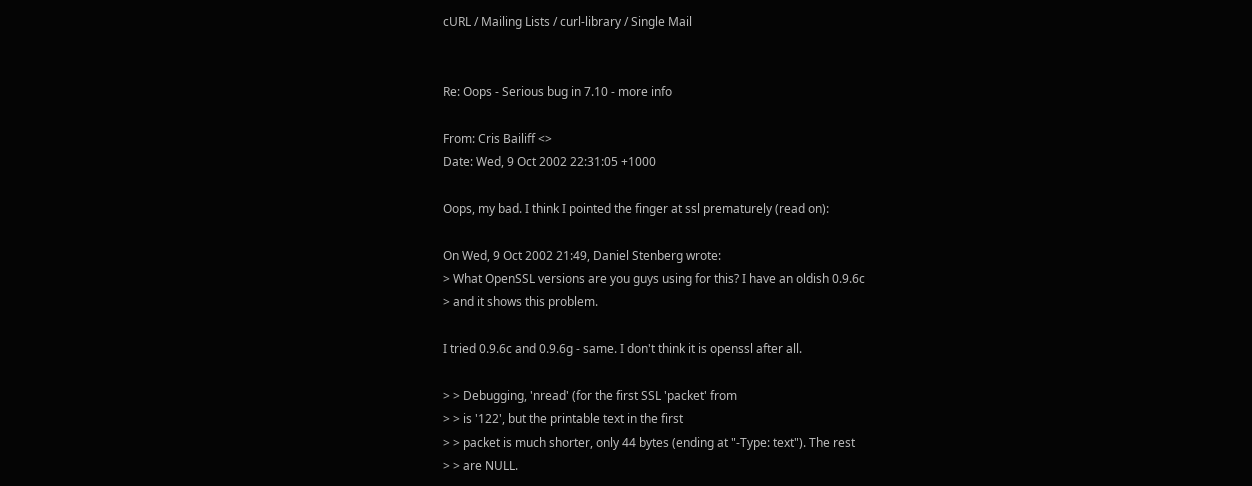cURL / Mailing Lists / curl-library / Single Mail


Re: Oops - Serious bug in 7.10 - more info

From: Cris Bailiff <>
Date: Wed, 9 Oct 2002 22:31:05 +1000

Oops, my bad. I think I pointed the finger at ssl prematurely (read on):

On Wed, 9 Oct 2002 21:49, Daniel Stenberg wrote:
> What OpenSSL versions are you guys using for this? I have an oldish 0.9.6c
> and it shows this problem.

I tried 0.9.6c and 0.9.6g - same. I don't think it is openssl after all.

> > Debugging, 'nread' (for the first SSL 'packet' from
> > is '122', but the printable text in the first
> > packet is much shorter, only 44 bytes (ending at "-Type: text"). The rest
> > are NULL.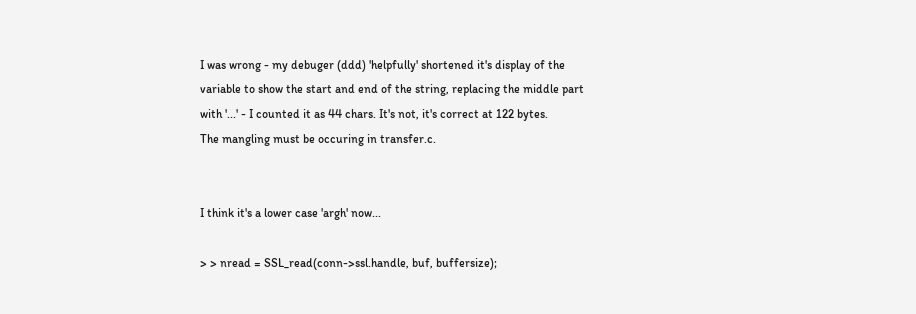I was wrong - my debuger (ddd) 'helpfully' shortened it's display of the
variable to show the start and end of the string, replacing the middle part
with '...' - I counted it as 44 chars. It's not, it's correct at 122 bytes.
The mangling must be occuring in transfer.c.


I think it's a lower case 'argh' now...

> > nread = SSL_read(conn->ssl.handle, buf, buffersize);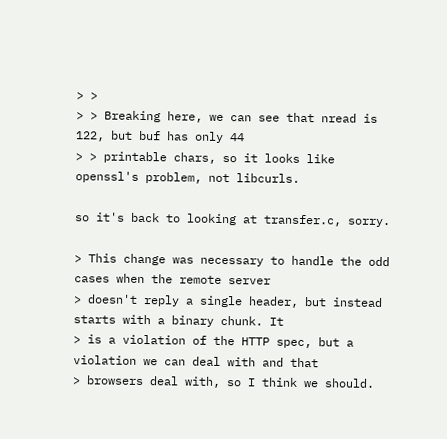> >
> > Breaking here, we can see that nread is 122, but buf has only 44
> > printable chars, so it looks like openssl's problem, not libcurls.

so it's back to looking at transfer.c, sorry.

> This change was necessary to handle the odd cases when the remote server
> doesn't reply a single header, but instead starts with a binary chunk. It
> is a violation of the HTTP spec, but a violation we can deal with and that
> browsers deal with, so I think we should.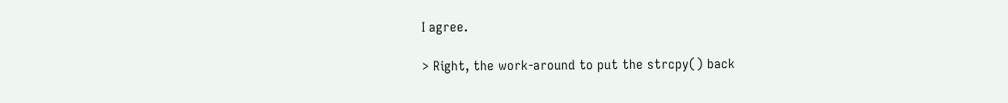I agree.

> Right, the work-around to put the strcpy() back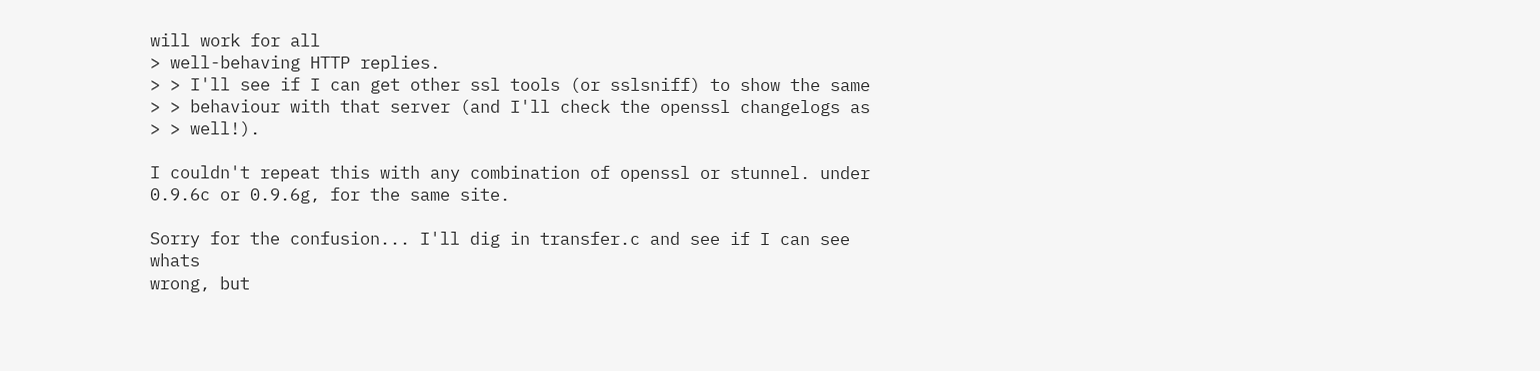will work for all
> well-behaving HTTP replies.
> > I'll see if I can get other ssl tools (or sslsniff) to show the same
> > behaviour with that server (and I'll check the openssl changelogs as
> > well!).

I couldn't repeat this with any combination of openssl or stunnel. under
0.9.6c or 0.9.6g, for the same site.

Sorry for the confusion... I'll dig in transfer.c and see if I can see whats
wrong, but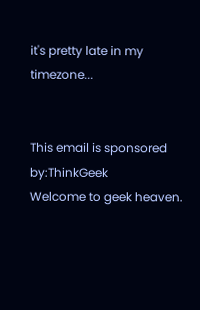it's pretty late in my timezone...


This email is sponsored by:ThinkGeek
Welcome to geek heaven.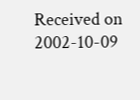Received on 2002-10-09